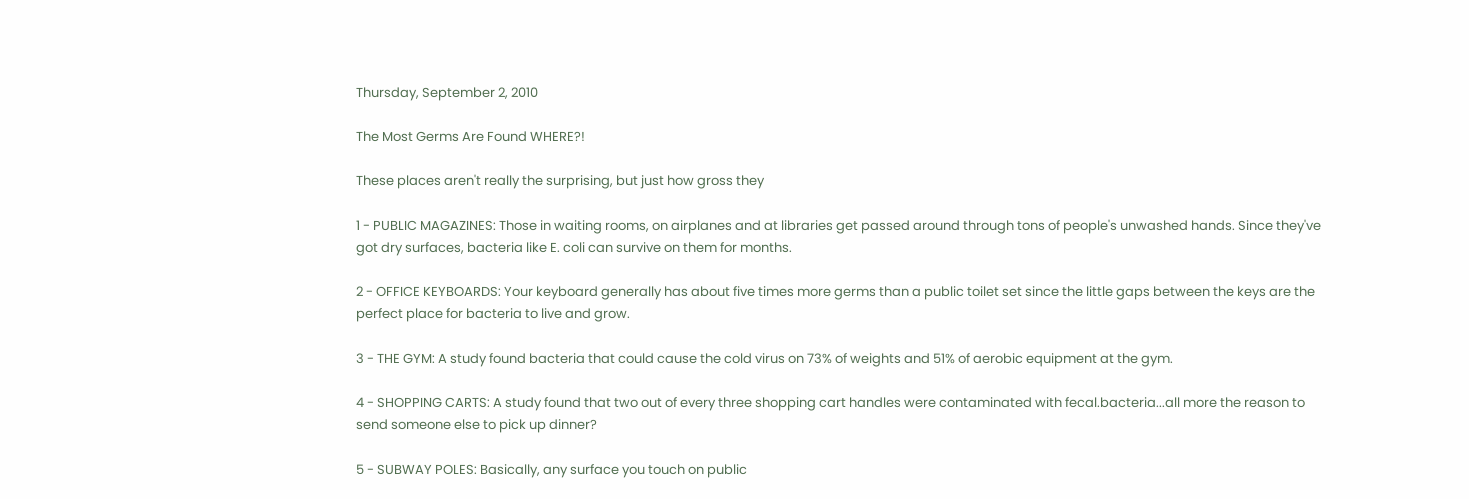Thursday, September 2, 2010

The Most Germs Are Found WHERE?!

These places aren't really the surprising, but just how gross they

1 - PUBLIC MAGAZINES: Those in waiting rooms, on airplanes and at libraries get passed around through tons of people's unwashed hands. Since they've got dry surfaces, bacteria like E. coli can survive on them for months.

2 - OFFICE KEYBOARDS: Your keyboard generally has about five times more germs than a public toilet set since the little gaps between the keys are the perfect place for bacteria to live and grow.

3 - THE GYM: A study found bacteria that could cause the cold virus on 73% of weights and 51% of aerobic equipment at the gym.

4 - SHOPPING CARTS: A study found that two out of every three shopping cart handles were contaminated with fecal.bacteria...all more the reason to send someone else to pick up dinner?

5 - SUBWAY POLES: Basically, any surface you touch on public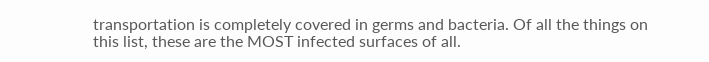transportation is completely covered in germs and bacteria. Of all the things on this list, these are the MOST infected surfaces of all.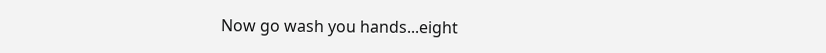Now go wash you hands...eight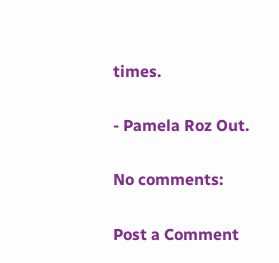times.

- Pamela Roz Out.

No comments:

Post a Comment